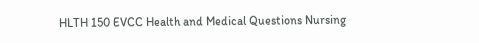HLTH 150 EVCC Health and Medical Questions Nursing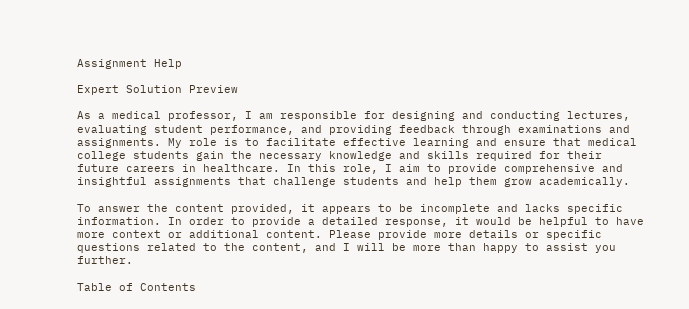Assignment Help

Expert Solution Preview

As a medical professor, I am responsible for designing and conducting lectures, evaluating student performance, and providing feedback through examinations and assignments. My role is to facilitate effective learning and ensure that medical college students gain the necessary knowledge and skills required for their future careers in healthcare. In this role, I aim to provide comprehensive and insightful assignments that challenge students and help them grow academically.

To answer the content provided, it appears to be incomplete and lacks specific information. In order to provide a detailed response, it would be helpful to have more context or additional content. Please provide more details or specific questions related to the content, and I will be more than happy to assist you further.

Table of Contents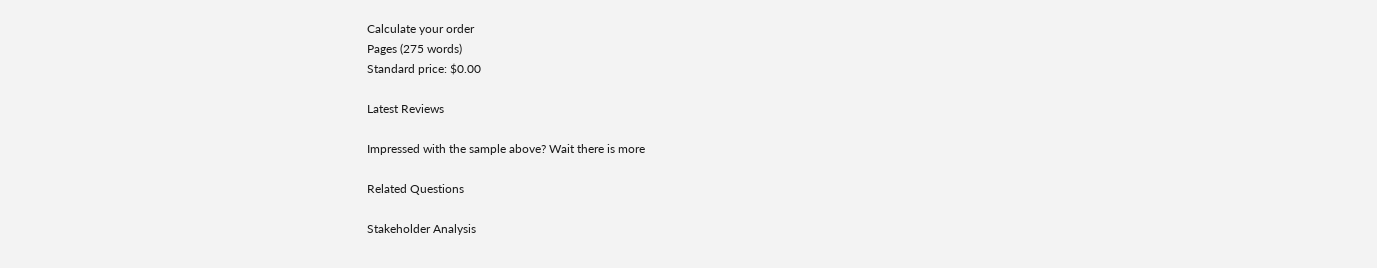Calculate your order
Pages (275 words)
Standard price: $0.00

Latest Reviews

Impressed with the sample above? Wait there is more

Related Questions

Stakeholder Analysis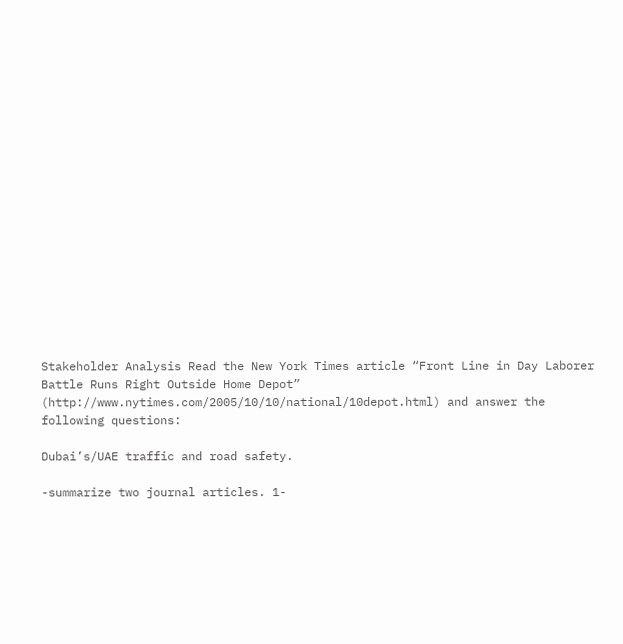Stakeholder Analysis Read the New York Times article “Front Line in Day Laborer Battle Runs Right Outside Home Depot” (http://www.nytimes.com/2005/10/10/national/10depot.html) and answer the following questions:

Dubai’s/UAE traffic and road safety.

-summarize two journal articles. 1-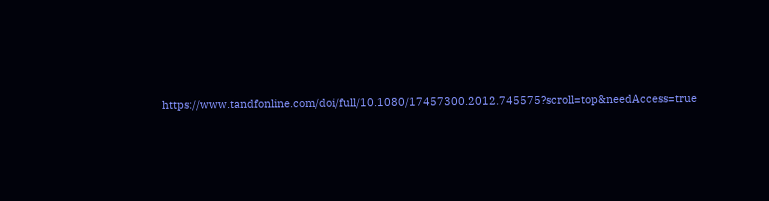https://www.tandfonline.com/doi/full/10.1080/17457300.2012.745575?scroll=top&needAccess=true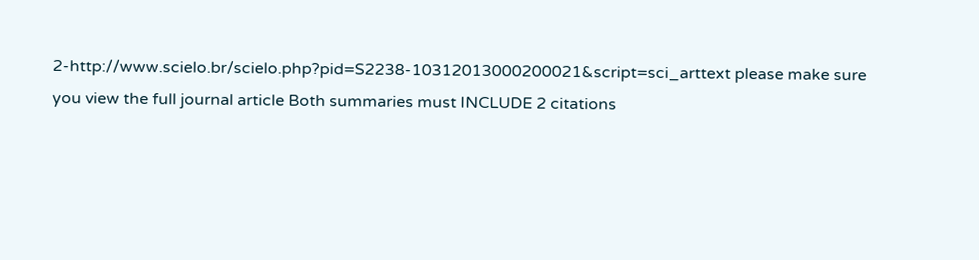2-http://www.scielo.br/scielo.php?pid=S2238-10312013000200021&script=sci_arttext please make sure you view the full journal article Both summaries must INCLUDE 2 citations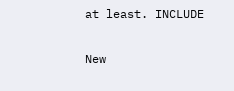at least. INCLUDE

New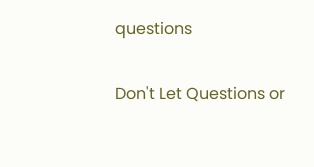questions

Don't Let Questions or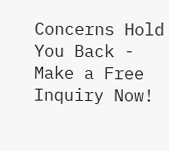Concerns Hold You Back - Make a Free Inquiry Now!